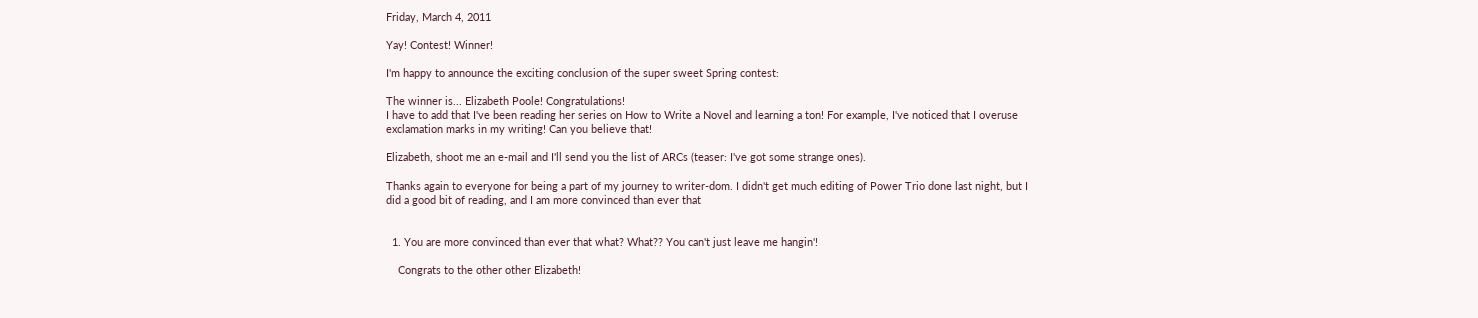Friday, March 4, 2011

Yay! Contest! Winner!

I'm happy to announce the exciting conclusion of the super sweet Spring contest:

The winner is... Elizabeth Poole! Congratulations!
I have to add that I've been reading her series on How to Write a Novel and learning a ton! For example, I've noticed that I overuse exclamation marks in my writing! Can you believe that!

Elizabeth, shoot me an e-mail and I'll send you the list of ARCs (teaser: I've got some strange ones).

Thanks again to everyone for being a part of my journey to writer-dom. I didn't get much editing of Power Trio done last night, but I did a good bit of reading, and I am more convinced than ever that


  1. You are more convinced than ever that what? What?? You can't just leave me hangin'!

    Congrats to the other other Elizabeth!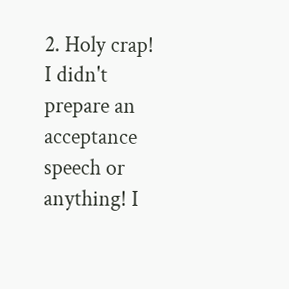2. Holy crap! I didn't prepare an acceptance speech or anything! I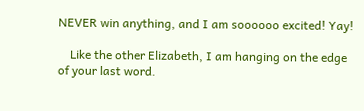NEVER win anything, and I am soooooo excited! Yay!

    Like the other Elizabeth, I am hanging on the edge of your last word.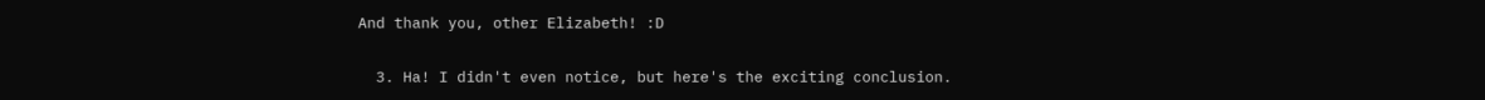And thank you, other Elizabeth! :D

  3. Ha! I didn't even notice, but here's the exciting conclusion.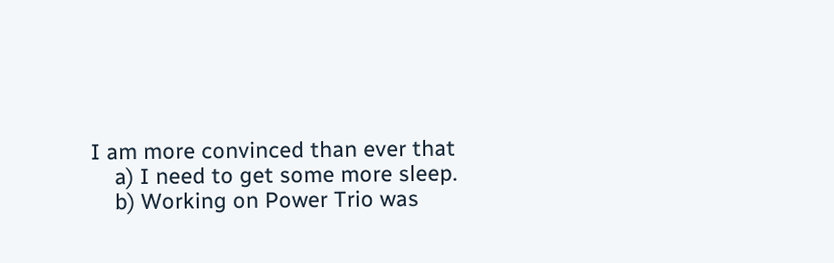I am more convinced than ever that
    a) I need to get some more sleep.
    b) Working on Power Trio was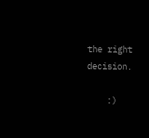the right decision.

    :)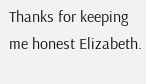Thanks for keeping me honest Elizabeth.